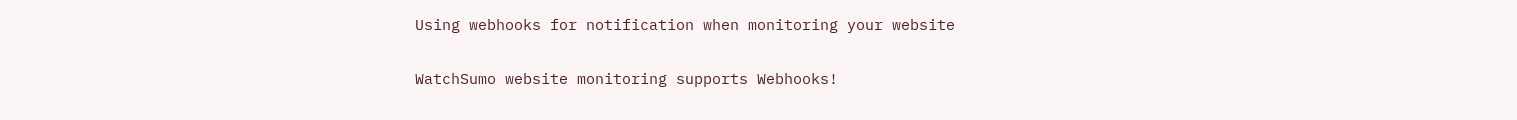Using webhooks for notification when monitoring your website

WatchSumo website monitoring supports Webhooks!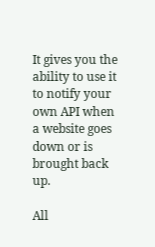It gives you the ability to use it to notify your own API when a website goes down or is brought back up.

All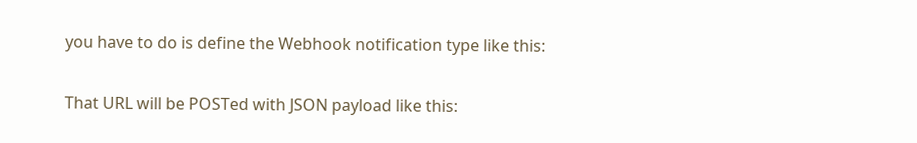you have to do is define the Webhook notification type like this:

That URL will be POSTed with JSON payload like this: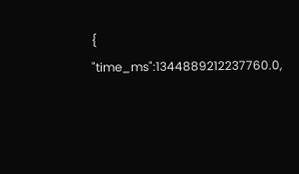{ "time_ms":1344889212237760.0,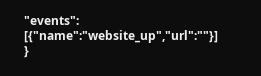"events": [{"name":"website_up","url":""}] }